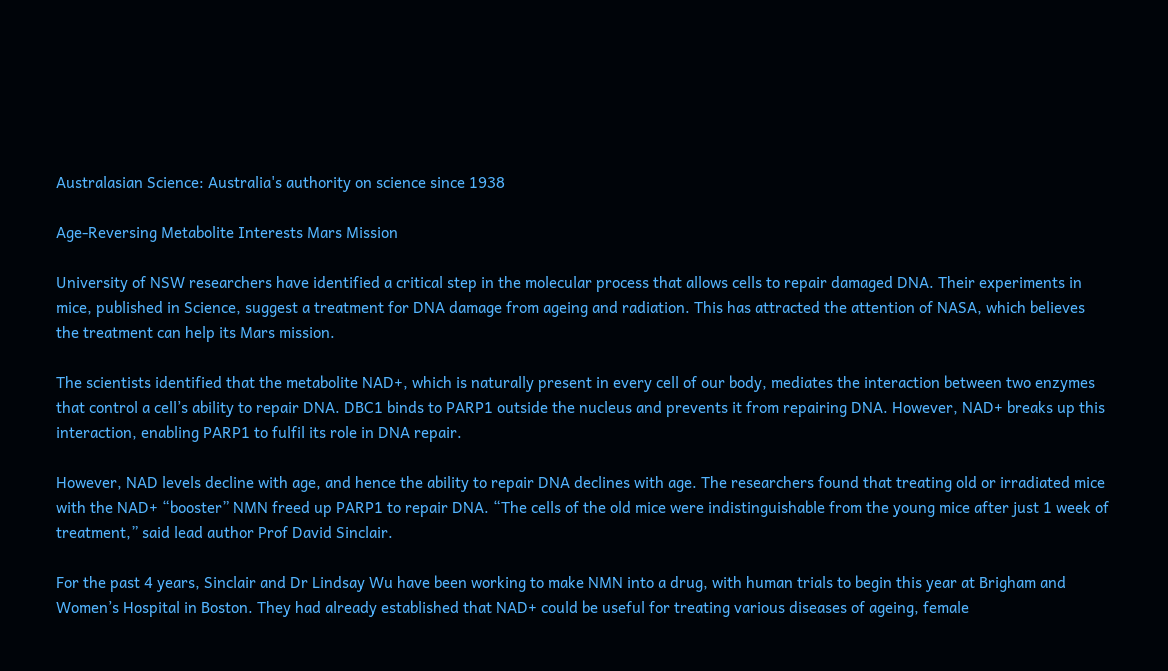Australasian Science: Australia's authority on science since 1938

Age-Reversing Metabolite Interests Mars Mission

University of NSW researchers have identified a critical step in the molecular process that allows cells to repair damaged DNA. Their experiments in mice, published in Science, suggest a treatment for DNA damage from ageing and radiation. This has attracted the attention of NASA, which believes the treatment can help its Mars mission.

The scientists identified that the metabolite NAD+, which is naturally present in every cell of our body, mediates the interaction between two enzymes that control a cell’s ability to repair DNA. DBC1 binds to PARP1 outside the nucleus and prevents it from repairing DNA. However, NAD+ breaks up this interaction, enabling PARP1 to fulfil its role in DNA repair.

However, NAD levels decline with age, and hence the ability to repair DNA declines with age. The researchers found that treating old or irradiated mice with the NAD+ “booster” NMN freed up PARP1 to repair DNA. “The cells of the old mice were indistinguishable from the young mice after just 1 week of treatment,” said lead author Prof David Sinclair.

For the past 4 years, Sinclair and Dr Lindsay Wu have been working to make NMN into a drug, with human trials to begin this year at Brigham and Women’s Hospital in Boston. They had already established that NAD+ could be useful for treating various diseases of ageing, female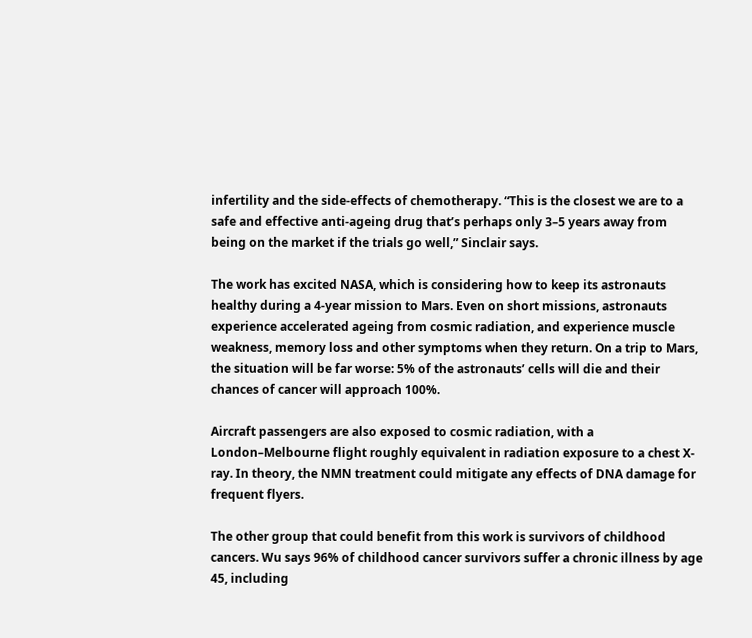infertility and the side-effects of chemotherapy. “This is the closest we are to a safe and effective anti-ageing drug that’s perhaps only 3–5 years away from being on the market if the trials go well,” Sinclair says.

The work has excited NASA, which is considering how to keep its astronauts healthy during a 4-year mission to Mars. Even on short missions, astronauts experience accelerated ageing from cosmic radiation, and experience muscle weakness, memory loss and other symptoms when they return. On a trip to Mars, the situation will be far worse: 5% of the astronauts’ cells will die and their chances of cancer will approach 100%.

Aircraft passengers are also exposed to cosmic radiation, with a London–Melbourne flight roughly equivalent in radiation exposure to a chest X-ray. In theory, the NMN treatment could mitigate any effects of DNA damage for frequent flyers.

The other group that could benefit from this work is survivors of childhood cancers. Wu says 96% of childhood cancer survivors suffer a chronic illness by age 45, including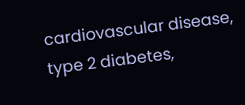cardiovascular disease, type 2 diabetes,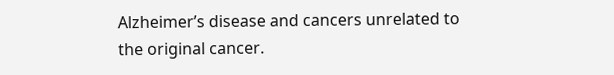Alzheimer’s disease and cancers unrelated to the original cancer.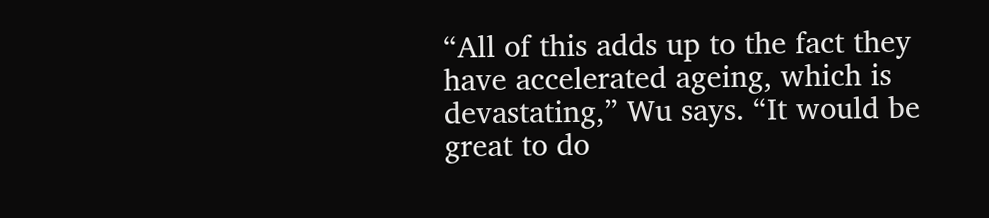“All of this adds up to the fact they have accelerated ageing, which is devastating,” Wu says. “It would be great to do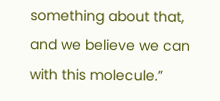something about that, and we believe we can with this molecule.”